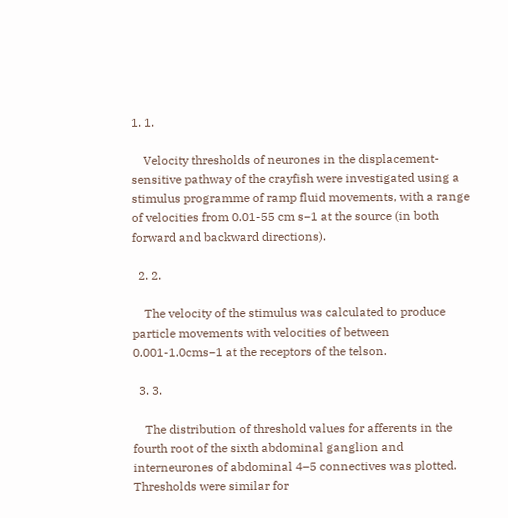1. 1.

    Velocity thresholds of neurones in the displacement-sensitive pathway of the crayfish were investigated using a stimulus programme of ramp fluid movements, with a range of velocities from 0.01-55 cm s−1 at the source (in both forward and backward directions).

  2. 2.

    The velocity of the stimulus was calculated to produce particle movements with velocities of between 0.001-1.0cms−1 at the receptors of the telson.

  3. 3.

    The distribution of threshold values for afferents in the fourth root of the sixth abdominal ganglion and interneurones of abdominal 4–5 connectives was plotted. Thresholds were similar for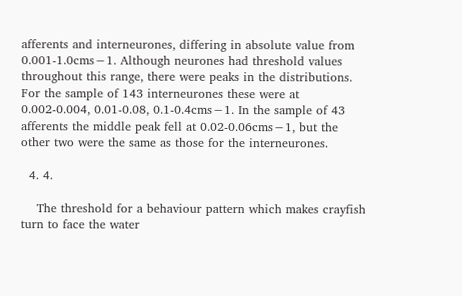afferents and interneurones, differing in absolute value from 0.001-1.0cms−1. Although neurones had threshold values throughout this range, there were peaks in the distributions. For the sample of 143 interneurones these were at 0.002-0.004, 0.01-0.08, 0.1-0.4cms−1. In the sample of 43 afferents the middle peak fell at 0.02-0.06cms−1, but the other two were the same as those for the interneurones.

  4. 4.

    The threshold for a behaviour pattern which makes crayfish turn to face the water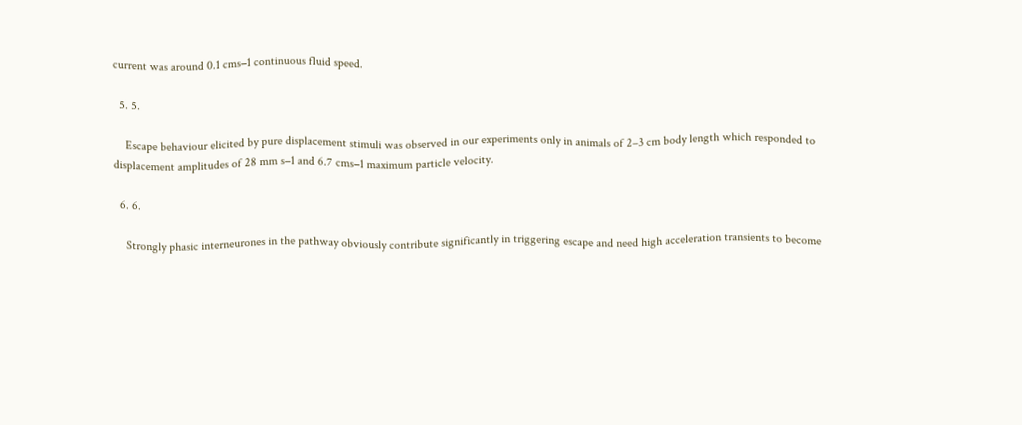current was around 0.1 cms−1 continuous fluid speed.

  5. 5.

    Escape behaviour elicited by pure displacement stimuli was observed in our experiments only in animals of 2–3 cm body length which responded to displacement amplitudes of 28 mm s−1 and 6.7 cms−1 maximum particle velocity.

  6. 6.

    Strongly phasic interneurones in the pathway obviously contribute significantly in triggering escape and need high acceleration transients to become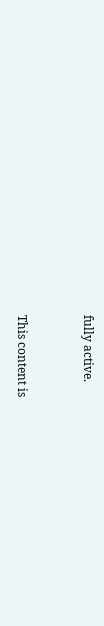fully active.


This content is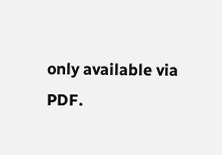only available via PDF.